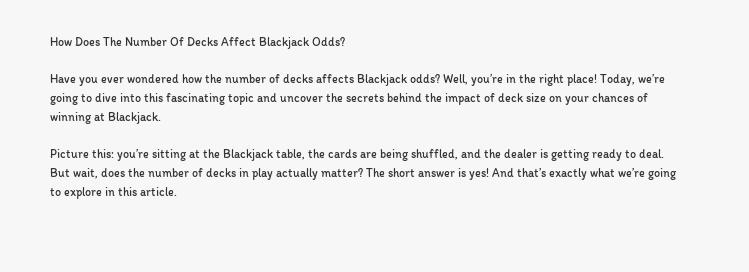How Does The Number Of Decks Affect Blackjack Odds?

Have you ever wondered how the number of decks affects Blackjack odds? Well, you’re in the right place! Today, we’re going to dive into this fascinating topic and uncover the secrets behind the impact of deck size on your chances of winning at Blackjack.

Picture this: you’re sitting at the Blackjack table, the cards are being shuffled, and the dealer is getting ready to deal. But wait, does the number of decks in play actually matter? The short answer is yes! And that’s exactly what we’re going to explore in this article.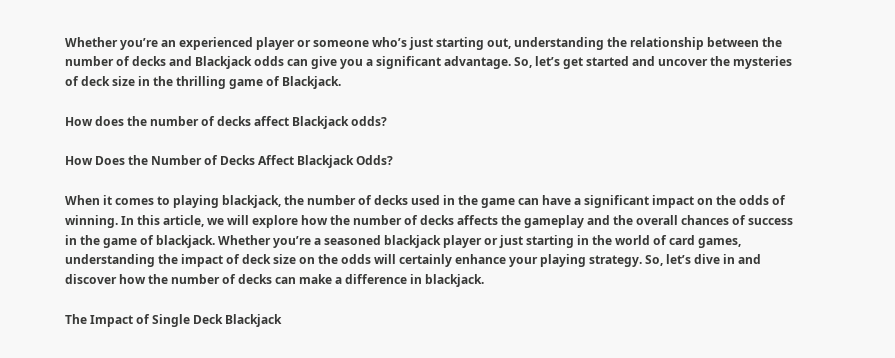Whether you’re an experienced player or someone who’s just starting out, understanding the relationship between the number of decks and Blackjack odds can give you a significant advantage. So, let’s get started and uncover the mysteries of deck size in the thrilling game of Blackjack.

How does the number of decks affect Blackjack odds?

How Does the Number of Decks Affect Blackjack Odds?

When it comes to playing blackjack, the number of decks used in the game can have a significant impact on the odds of winning. In this article, we will explore how the number of decks affects the gameplay and the overall chances of success in the game of blackjack. Whether you’re a seasoned blackjack player or just starting in the world of card games, understanding the impact of deck size on the odds will certainly enhance your playing strategy. So, let’s dive in and discover how the number of decks can make a difference in blackjack.

The Impact of Single Deck Blackjack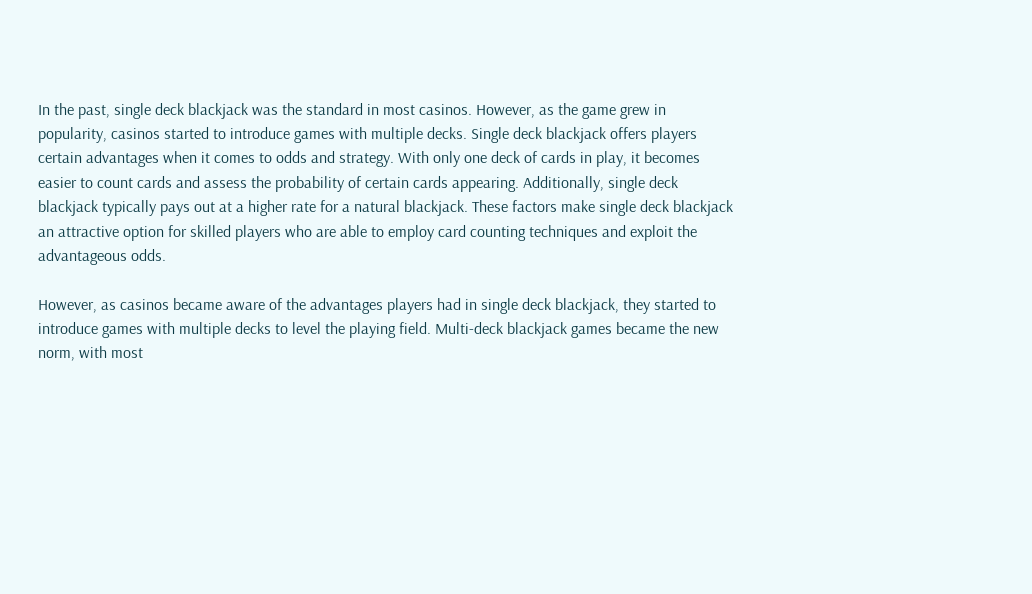In the past, single deck blackjack was the standard in most casinos. However, as the game grew in popularity, casinos started to introduce games with multiple decks. Single deck blackjack offers players certain advantages when it comes to odds and strategy. With only one deck of cards in play, it becomes easier to count cards and assess the probability of certain cards appearing. Additionally, single deck blackjack typically pays out at a higher rate for a natural blackjack. These factors make single deck blackjack an attractive option for skilled players who are able to employ card counting techniques and exploit the advantageous odds.

However, as casinos became aware of the advantages players had in single deck blackjack, they started to introduce games with multiple decks to level the playing field. Multi-deck blackjack games became the new norm, with most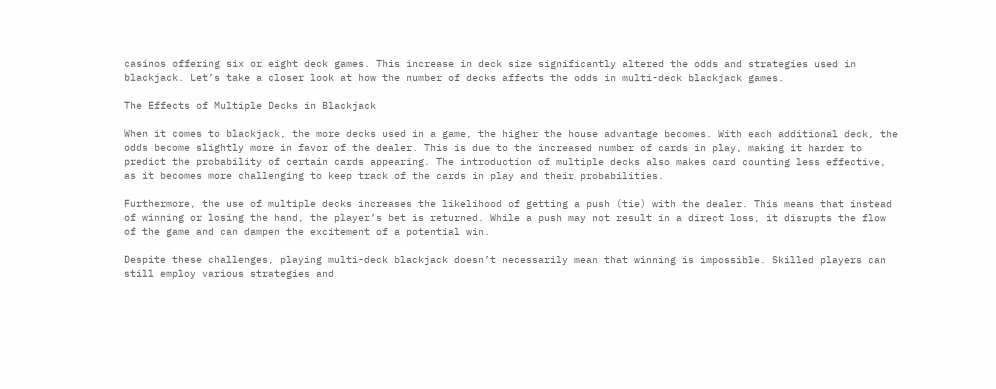casinos offering six or eight deck games. This increase in deck size significantly altered the odds and strategies used in blackjack. Let’s take a closer look at how the number of decks affects the odds in multi-deck blackjack games.

The Effects of Multiple Decks in Blackjack

When it comes to blackjack, the more decks used in a game, the higher the house advantage becomes. With each additional deck, the odds become slightly more in favor of the dealer. This is due to the increased number of cards in play, making it harder to predict the probability of certain cards appearing. The introduction of multiple decks also makes card counting less effective, as it becomes more challenging to keep track of the cards in play and their probabilities.

Furthermore, the use of multiple decks increases the likelihood of getting a push (tie) with the dealer. This means that instead of winning or losing the hand, the player’s bet is returned. While a push may not result in a direct loss, it disrupts the flow of the game and can dampen the excitement of a potential win.

Despite these challenges, playing multi-deck blackjack doesn’t necessarily mean that winning is impossible. Skilled players can still employ various strategies and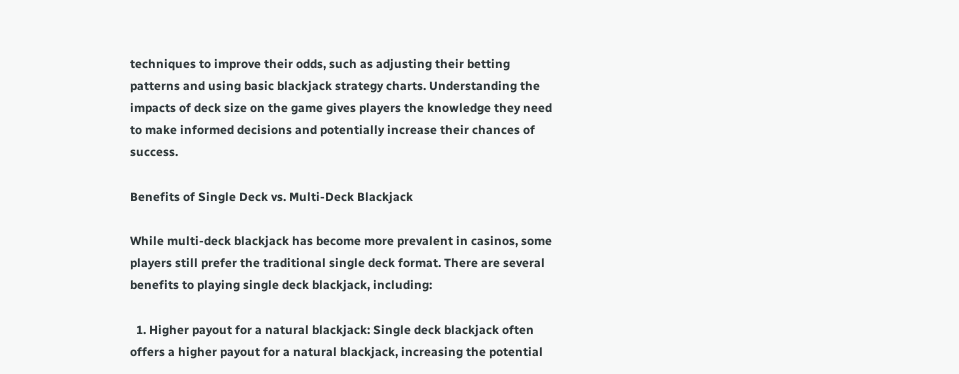techniques to improve their odds, such as adjusting their betting patterns and using basic blackjack strategy charts. Understanding the impacts of deck size on the game gives players the knowledge they need to make informed decisions and potentially increase their chances of success.

Benefits of Single Deck vs. Multi-Deck Blackjack

While multi-deck blackjack has become more prevalent in casinos, some players still prefer the traditional single deck format. There are several benefits to playing single deck blackjack, including:

  1. Higher payout for a natural blackjack: Single deck blackjack often offers a higher payout for a natural blackjack, increasing the potential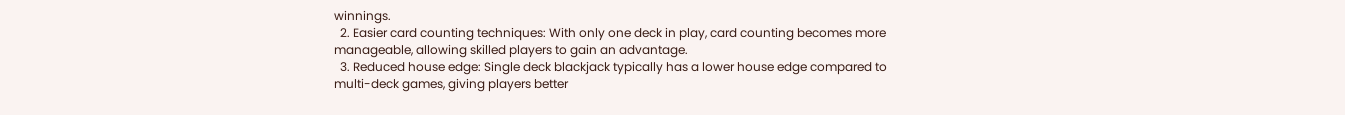winnings.
  2. Easier card counting techniques: With only one deck in play, card counting becomes more manageable, allowing skilled players to gain an advantage.
  3. Reduced house edge: Single deck blackjack typically has a lower house edge compared to multi-deck games, giving players better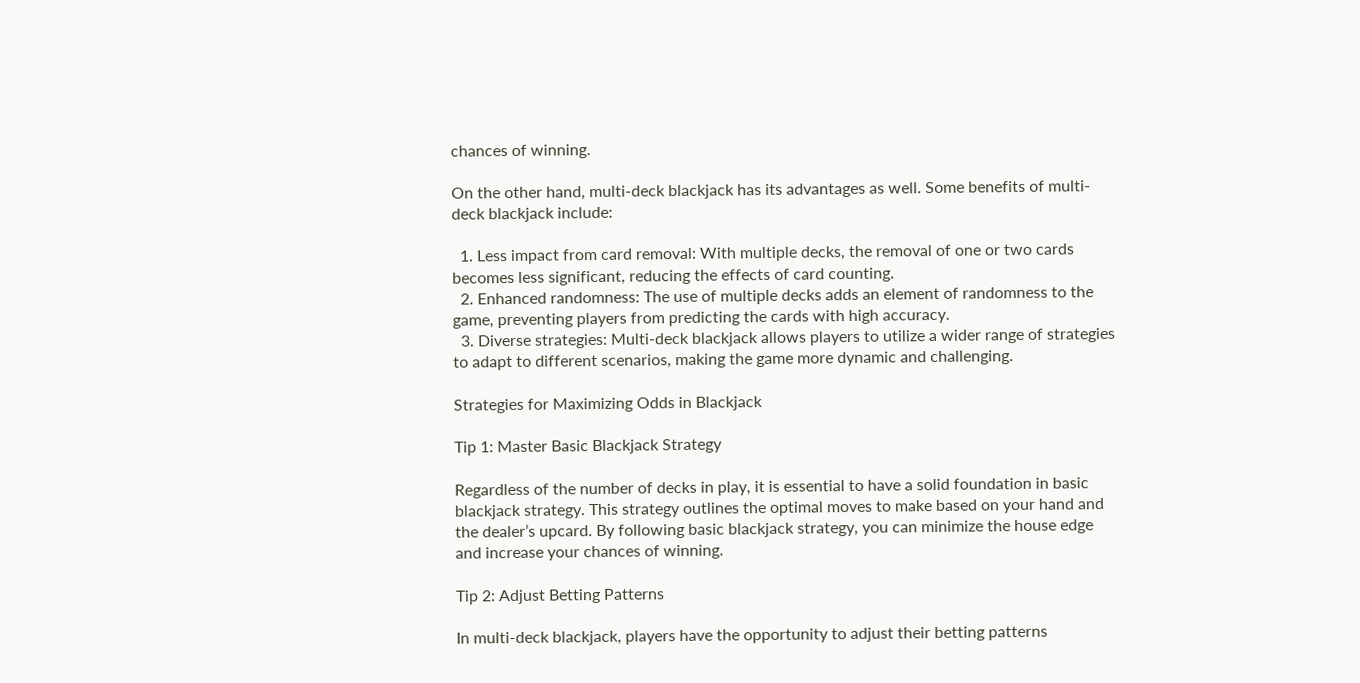chances of winning.

On the other hand, multi-deck blackjack has its advantages as well. Some benefits of multi-deck blackjack include:

  1. Less impact from card removal: With multiple decks, the removal of one or two cards becomes less significant, reducing the effects of card counting.
  2. Enhanced randomness: The use of multiple decks adds an element of randomness to the game, preventing players from predicting the cards with high accuracy.
  3. Diverse strategies: Multi-deck blackjack allows players to utilize a wider range of strategies to adapt to different scenarios, making the game more dynamic and challenging.

Strategies for Maximizing Odds in Blackjack

Tip 1: Master Basic Blackjack Strategy

Regardless of the number of decks in play, it is essential to have a solid foundation in basic blackjack strategy. This strategy outlines the optimal moves to make based on your hand and the dealer’s upcard. By following basic blackjack strategy, you can minimize the house edge and increase your chances of winning.

Tip 2: Adjust Betting Patterns

In multi-deck blackjack, players have the opportunity to adjust their betting patterns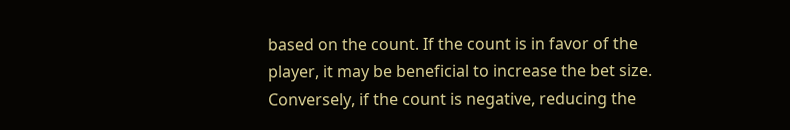based on the count. If the count is in favor of the player, it may be beneficial to increase the bet size. Conversely, if the count is negative, reducing the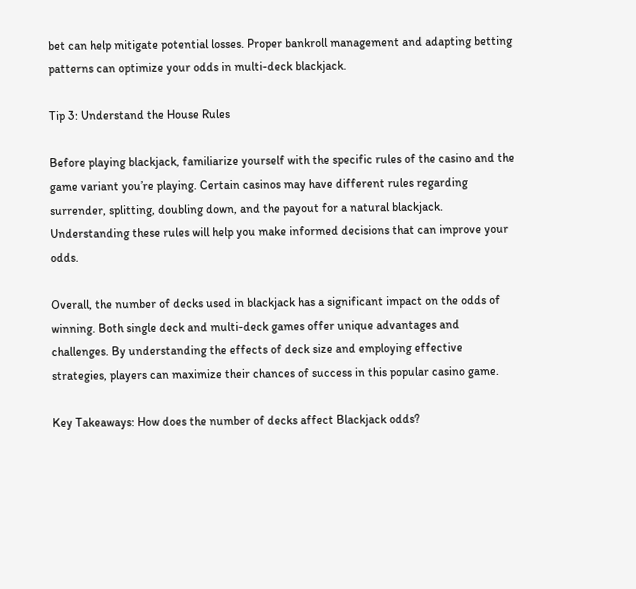bet can help mitigate potential losses. Proper bankroll management and adapting betting patterns can optimize your odds in multi-deck blackjack.

Tip 3: Understand the House Rules

Before playing blackjack, familiarize yourself with the specific rules of the casino and the game variant you’re playing. Certain casinos may have different rules regarding surrender, splitting, doubling down, and the payout for a natural blackjack. Understanding these rules will help you make informed decisions that can improve your odds.

Overall, the number of decks used in blackjack has a significant impact on the odds of winning. Both single deck and multi-deck games offer unique advantages and challenges. By understanding the effects of deck size and employing effective strategies, players can maximize their chances of success in this popular casino game.

Key Takeaways: How does the number of decks affect Blackjack odds?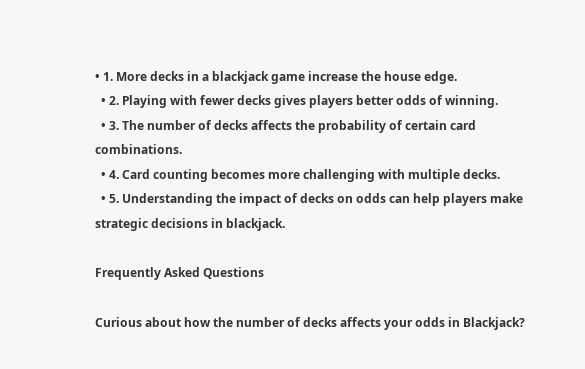• 1. More decks in a blackjack game increase the house edge.
  • 2. Playing with fewer decks gives players better odds of winning.
  • 3. The number of decks affects the probability of certain card combinations.
  • 4. Card counting becomes more challenging with multiple decks.
  • 5. Understanding the impact of decks on odds can help players make strategic decisions in blackjack.

Frequently Asked Questions

Curious about how the number of decks affects your odds in Blackjack?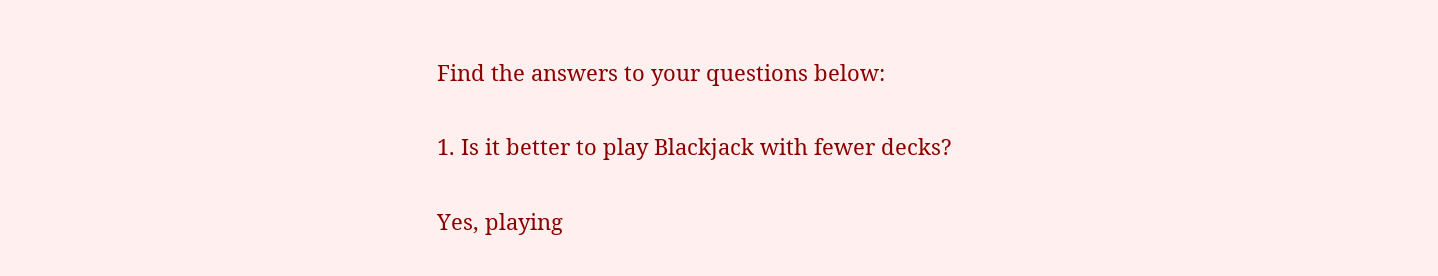Find the answers to your questions below:

1. Is it better to play Blackjack with fewer decks?

Yes, playing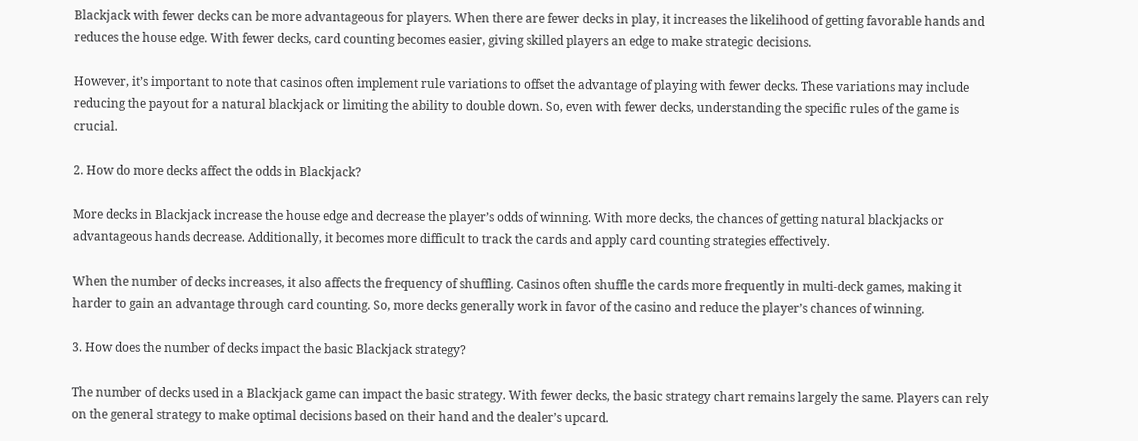Blackjack with fewer decks can be more advantageous for players. When there are fewer decks in play, it increases the likelihood of getting favorable hands and reduces the house edge. With fewer decks, card counting becomes easier, giving skilled players an edge to make strategic decisions.

However, it’s important to note that casinos often implement rule variations to offset the advantage of playing with fewer decks. These variations may include reducing the payout for a natural blackjack or limiting the ability to double down. So, even with fewer decks, understanding the specific rules of the game is crucial.

2. How do more decks affect the odds in Blackjack?

More decks in Blackjack increase the house edge and decrease the player’s odds of winning. With more decks, the chances of getting natural blackjacks or advantageous hands decrease. Additionally, it becomes more difficult to track the cards and apply card counting strategies effectively.

When the number of decks increases, it also affects the frequency of shuffling. Casinos often shuffle the cards more frequently in multi-deck games, making it harder to gain an advantage through card counting. So, more decks generally work in favor of the casino and reduce the player’s chances of winning.

3. How does the number of decks impact the basic Blackjack strategy?

The number of decks used in a Blackjack game can impact the basic strategy. With fewer decks, the basic strategy chart remains largely the same. Players can rely on the general strategy to make optimal decisions based on their hand and the dealer’s upcard.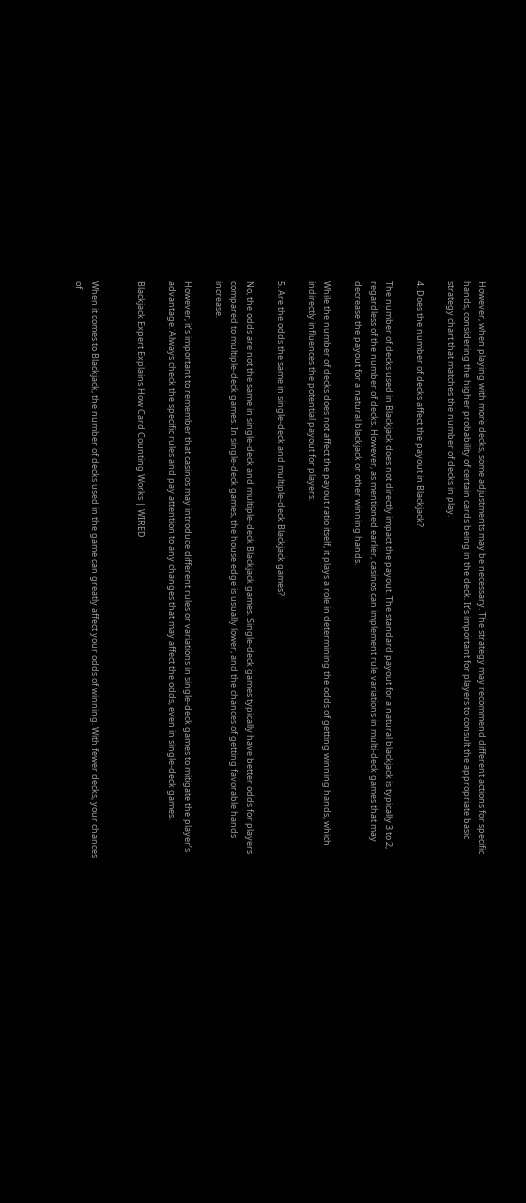However, when playing with more decks, some adjustments may be necessary. The strategy may recommend different actions for specific hands, considering the higher probability of certain cards being in the deck. It’s important for players to consult the appropriate basic strategy chart that matches the number of decks in play.

4. Does the number of decks affect the payout in Blackjack?

The number of decks used in Blackjack does not directly impact the payout. The standard payout for a natural blackjack is typically 3 to 2, regardless of the number of decks. However, as mentioned earlier, casinos can implement rule variations in multi-deck games that may decrease the payout for a natural blackjack or other winning hands.

While the number of decks does not affect the payout ratio itself, it plays a role in determining the odds of getting winning hands, which indirectly influences the potential payout for players.

5. Are the odds the same in single-deck and multiple-deck Blackjack games?

No, the odds are not the same in single-deck and multiple-deck Blackjack games. Single-deck games typically have better odds for players compared to multiple-deck games. In single-deck games, the house edge is usually lower, and the chances of getting favorable hands increase.

However, it’s important to remember that casinos may introduce different rules or variations in single-deck games to mitigate the player’s advantage. Always check the specific rules and pay attention to any changes that may affect the odds, even in single-deck games.

Blackjack Expert Explains How Card Counting Works | WIRED


When it comes to Blackjack, the number of decks used in the game can greatly affect your odds of winning. With fewer decks, your chances of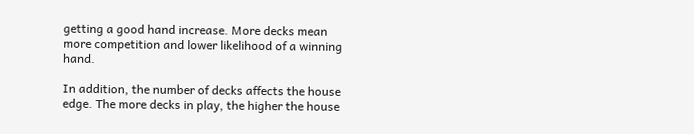getting a good hand increase. More decks mean more competition and lower likelihood of a winning hand.

In addition, the number of decks affects the house edge. The more decks in play, the higher the house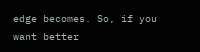edge becomes. So, if you want better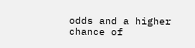odds and a higher chance of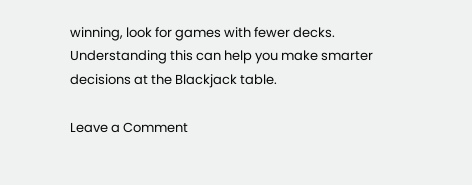winning, look for games with fewer decks. Understanding this can help you make smarter decisions at the Blackjack table.

Leave a Comment